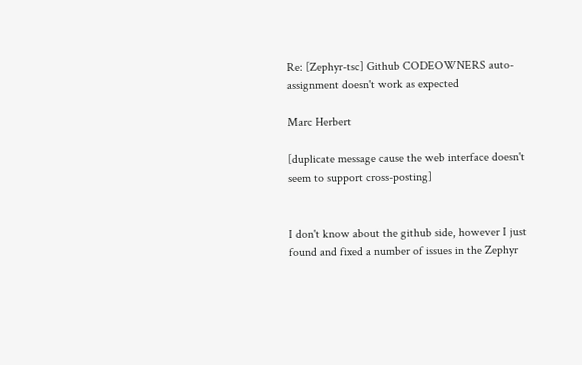Re: [Zephyr-tsc] Github CODEOWNERS auto-assignment doesn't work as expected

Marc Herbert

[duplicate message cause the web interface doesn't seem to support cross-posting]


I don't know about the github side, however I just found and fixed a number of issues in the Zephyr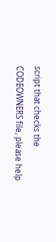script that checks the CODEOWNERS file, please help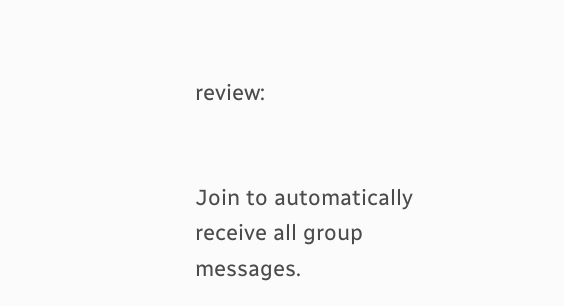review:


Join to automatically receive all group messages.